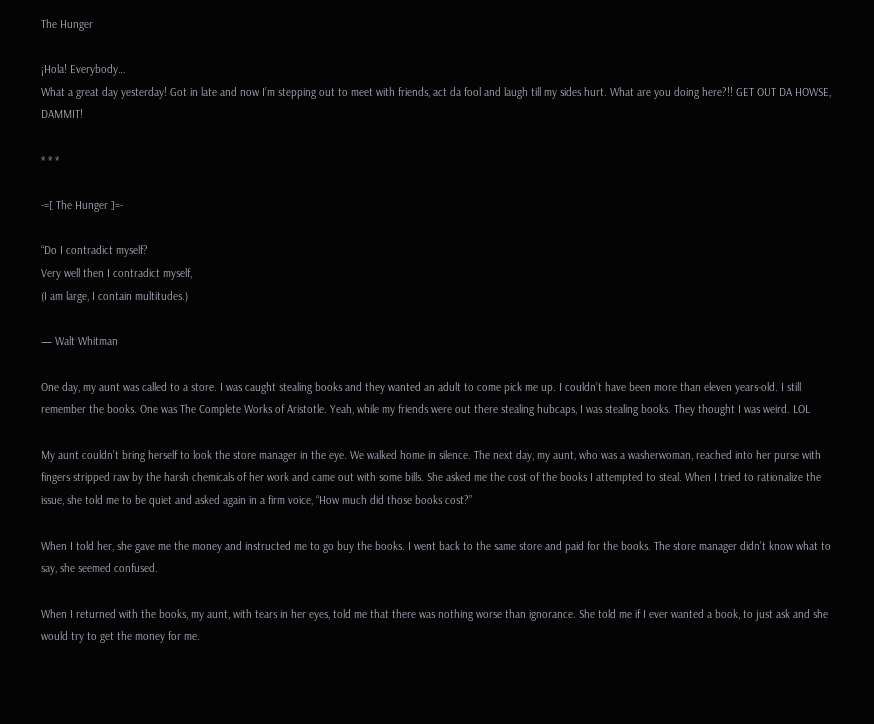The Hunger

¡Hola! Everybody…
What a great day yesterday! Got in late and now I’m stepping out to meet with friends, act da fool and laugh till my sides hurt. What are you doing here?!! GET OUT DA HOWSE, DAMMIT!

* * *

-=[ The Hunger ]=-

“Do I contradict myself?
Very well then I contradict myself,
(I am large, I contain multitudes.)

— Walt Whitman

One day, my aunt was called to a store. I was caught stealing books and they wanted an adult to come pick me up. I couldn’t have been more than eleven years-old. I still remember the books. One was The Complete Works of Aristotle. Yeah, while my friends were out there stealing hubcaps, I was stealing books. They thought I was weird. LOL

My aunt couldn’t bring herself to look the store manager in the eye. We walked home in silence. The next day, my aunt, who was a washerwoman, reached into her purse with fingers stripped raw by the harsh chemicals of her work and came out with some bills. She asked me the cost of the books I attempted to steal. When I tried to rationalize the issue, she told me to be quiet and asked again in a firm voice, “How much did those books cost?”

When I told her, she gave me the money and instructed me to go buy the books. I went back to the same store and paid for the books. The store manager didn’t know what to say, she seemed confused.

When I returned with the books, my aunt, with tears in her eyes, told me that there was nothing worse than ignorance. She told me if I ever wanted a book, to just ask and she would try to get the money for me.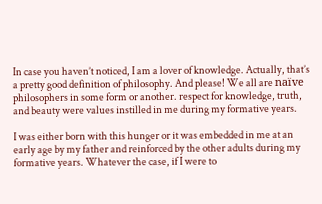In case you haven’t noticed, I am a lover of knowledge. Actually, that’s a pretty good definition of philosophy. And please! We all are naïve philosophers in some form or another. respect for knowledge, truth, and beauty were values instilled in me during my formative years.

I was either born with this hunger or it was embedded in me at an early age by my father and reinforced by the other adults during my formative years. Whatever the case, if I were to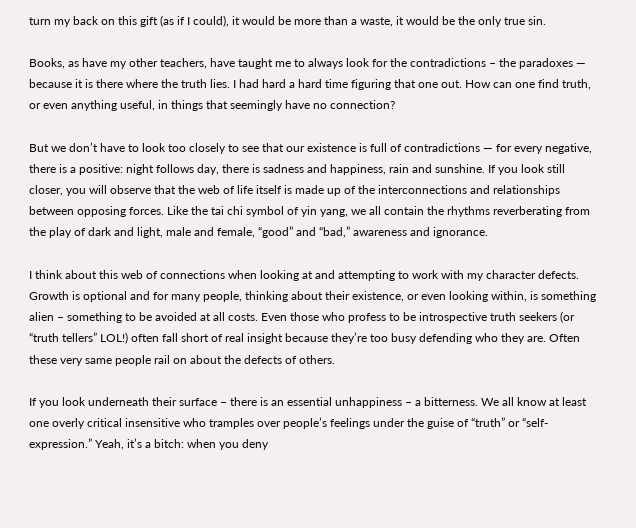turn my back on this gift (as if I could), it would be more than a waste, it would be the only true sin.

Books, as have my other teachers, have taught me to always look for the contradictions – the paradoxes — because it is there where the truth lies. I had hard a hard time figuring that one out. How can one find truth, or even anything useful, in things that seemingly have no connection?

But we don’t have to look too closely to see that our existence is full of contradictions — for every negative, there is a positive: night follows day, there is sadness and happiness, rain and sunshine. If you look still closer, you will observe that the web of life itself is made up of the interconnections and relationships between opposing forces. Like the tai chi symbol of yin yang, we all contain the rhythms reverberating from the play of dark and light, male and female, “good” and “bad,” awareness and ignorance.

I think about this web of connections when looking at and attempting to work with my character defects. Growth is optional and for many people, thinking about their existence, or even looking within, is something alien – something to be avoided at all costs. Even those who profess to be introspective truth seekers (or “truth tellers” LOL!) often fall short of real insight because they’re too busy defending who they are. Often these very same people rail on about the defects of others.

If you look underneath their surface – there is an essential unhappiness – a bitterness. We all know at least one overly critical insensitive who tramples over people’s feelings under the guise of “truth” or “self-expression.” Yeah, it’s a bitch: when you deny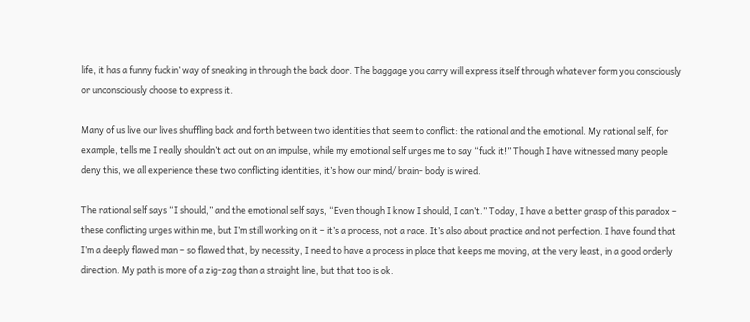life, it has a funny fuckin’ way of sneaking in through the back door. The baggage you carry will express itself through whatever form you consciously or unconsciously choose to express it.

Many of us live our lives shuffling back and forth between two identities that seem to conflict: the rational and the emotional. My rational self, for example, tells me I really shouldn’t act out on an impulse, while my emotional self urges me to say “fuck it!” Though I have witnessed many people deny this, we all experience these two conflicting identities, it’s how our mind/ brain- body is wired.

The rational self says “I should,” and the emotional self says, “Even though I know I should, I can’t.” Today, I have a better grasp of this paradox – these conflicting urges within me, but I’m still working on it – it’s a process, not a race. It’s also about practice and not perfection. I have found that I’m a deeply flawed man – so flawed that, by necessity, I need to have a process in place that keeps me moving, at the very least, in a good orderly direction. My path is more of a zig-zag than a straight line, but that too is ok.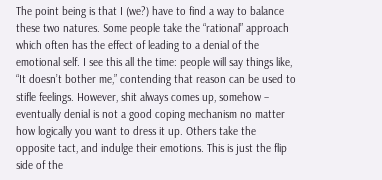The point being is that I (we?) have to find a way to balance these two natures. Some people take the “rational” approach which often has the effect of leading to a denial of the emotional self. I see this all the time: people will say things like, “It doesn’t bother me,” contending that reason can be used to stifle feelings. However, shit always comes up, somehow – eventually denial is not a good coping mechanism no matter how logically you want to dress it up. Others take the opposite tact, and indulge their emotions. This is just the flip side of the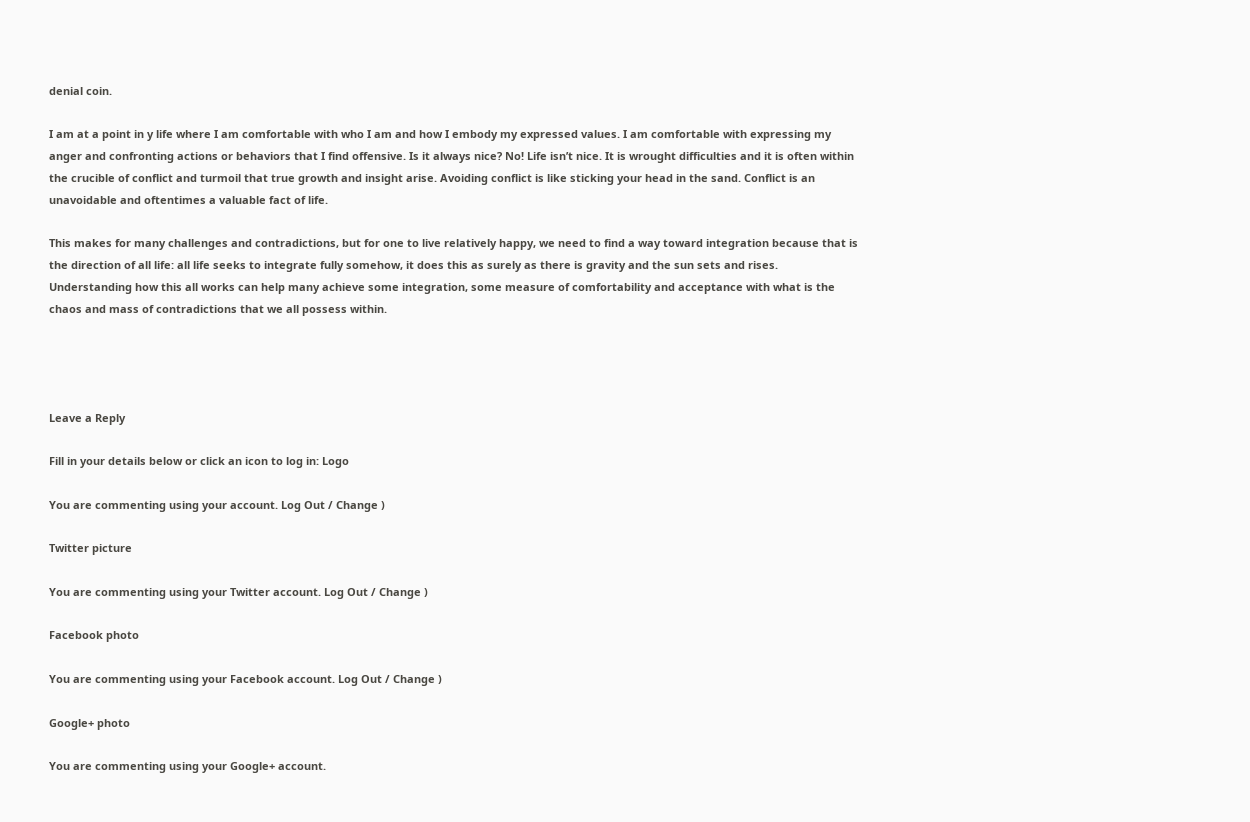denial coin.

I am at a point in y life where I am comfortable with who I am and how I embody my expressed values. I am comfortable with expressing my anger and confronting actions or behaviors that I find offensive. Is it always nice? No! Life isn’t nice. It is wrought difficulties and it is often within the crucible of conflict and turmoil that true growth and insight arise. Avoiding conflict is like sticking your head in the sand. Conflict is an unavoidable and oftentimes a valuable fact of life.

This makes for many challenges and contradictions, but for one to live relatively happy, we need to find a way toward integration because that is the direction of all life: all life seeks to integrate fully somehow, it does this as surely as there is gravity and the sun sets and rises. Understanding how this all works can help many achieve some integration, some measure of comfortability and acceptance with what is the chaos and mass of contradictions that we all possess within.




Leave a Reply

Fill in your details below or click an icon to log in: Logo

You are commenting using your account. Log Out / Change )

Twitter picture

You are commenting using your Twitter account. Log Out / Change )

Facebook photo

You are commenting using your Facebook account. Log Out / Change )

Google+ photo

You are commenting using your Google+ account.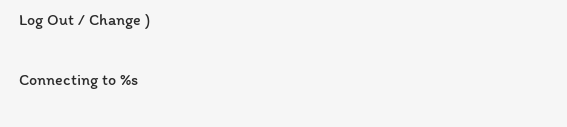Log Out / Change )

Connecting to %s